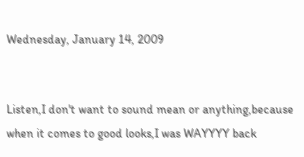Wednesday, January 14, 2009


Listen,I don't want to sound mean or anything,because when it comes to good looks,I was WAYYYY back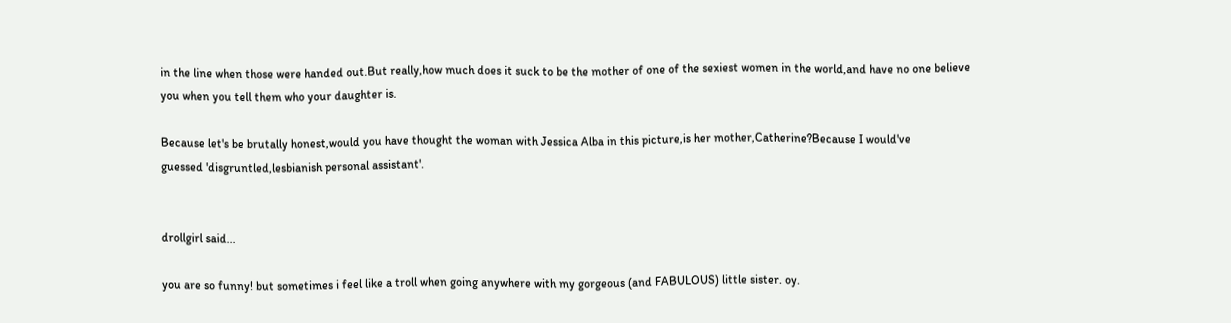in the line when those were handed out.But really,how much does it suck to be the mother of one of the sexiest women in the world,and have no one believe you when you tell them who your daughter is.

Because let's be brutally honest,would you have thought the woman with Jessica Alba in this picture,is her mother,Catherine?Because I would've
guessed 'disgruntled,lesbianish personal assistant'.


drollgirl said...

you are so funny! but sometimes i feel like a troll when going anywhere with my gorgeous (and FABULOUS) little sister. oy.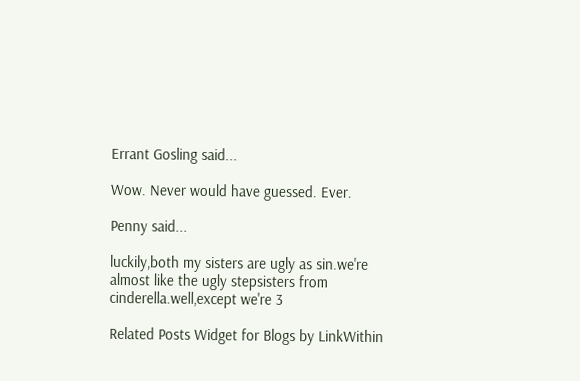Errant Gosling said...

Wow. Never would have guessed. Ever.

Penny said...

luckily,both my sisters are ugly as sin.we're almost like the ugly stepsisters from cinderella.well,except we're 3

Related Posts Widget for Blogs by LinkWithin